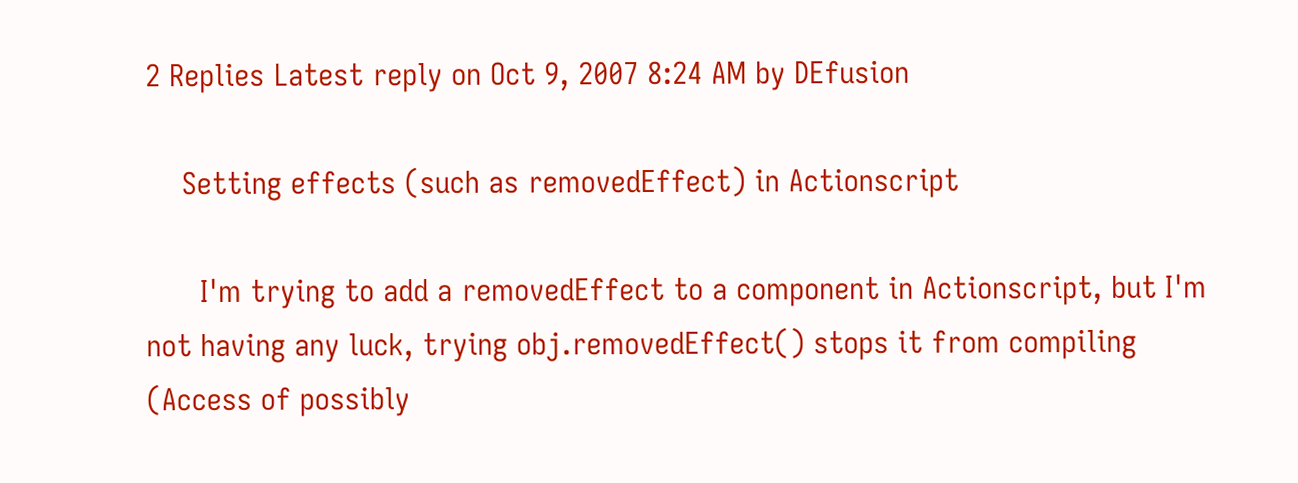2 Replies Latest reply on Oct 9, 2007 8:24 AM by DEfusion

    Setting effects (such as removedEffect) in Actionscript

      I'm trying to add a removedEffect to a component in Actionscript, but I'm not having any luck, trying obj.removedEffect() stops it from compiling (Access of possibly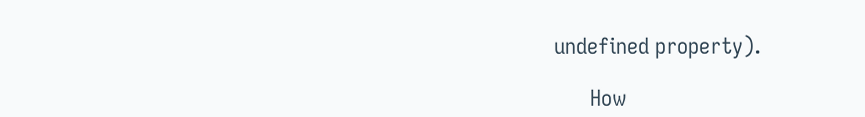undefined property).

      How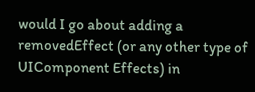would I go about adding a removedEffect (or any other type of UIComponent Effects) in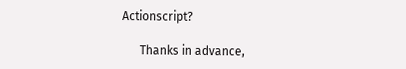Actionscript?

      Thanks in advance,